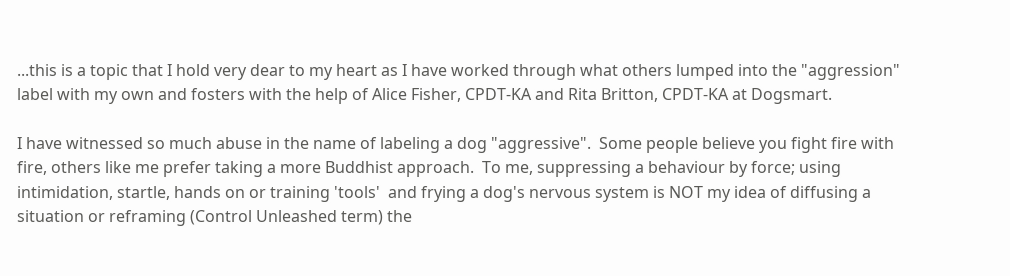...this is a topic that I hold very dear to my heart as I have worked through what others lumped into the "aggression" label with my own and fosters with the help of Alice Fisher, CPDT-KA and Rita Britton, CPDT-KA at Dogsmart.

I have witnessed so much abuse in the name of labeling a dog "aggressive".  Some people believe you fight fire with fire, others like me prefer taking a more Buddhist approach.  To me, suppressing a behaviour by force; using intimidation, startle, hands on or training 'tools'  and frying a dog's nervous system is NOT my idea of diffusing a situation or reframing (Control Unleashed term) the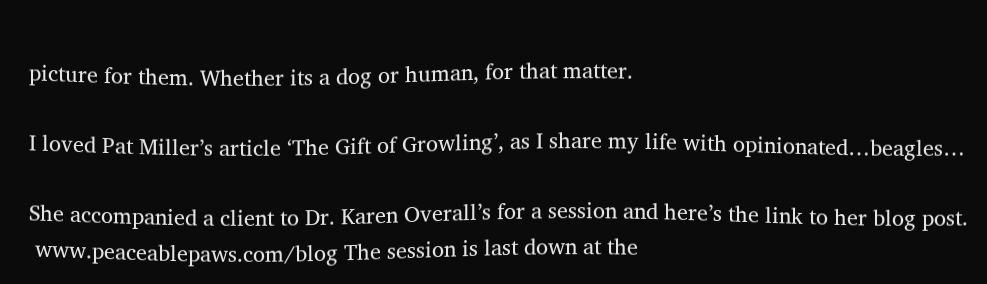picture for them. Whether its a dog or human, for that matter.

I loved Pat Miller’s article ‘The Gift of Growling’, as I share my life with opinionated…beagles…

She accompanied a client to Dr. Karen Overall’s for a session and here’s the link to her blog post.
 www.peaceablepaws.com/blog The session is last down at the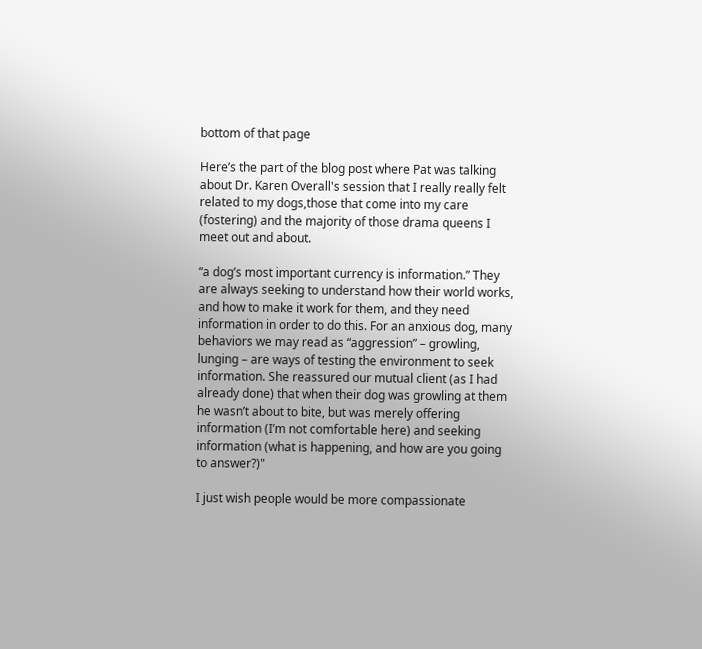bottom of that page

Here’s the part of the blog post where Pat was talking about Dr. Karen Overall's session that I really really felt related to my dogs,those that come into my care (fostering) and the majority of those drama queens I meet out and about.

“a dog’s most important currency is information.” They are always seeking to understand how their world works, and how to make it work for them, and they need information in order to do this. For an anxious dog, many behaviors we may read as “aggression” – growling, lunging – are ways of testing the environment to seek information. She reassured our mutual client (as I had already done) that when their dog was growling at them he wasn’t about to bite, but was merely offering information (I’m not comfortable here) and seeking information (what is happening, and how are you going to answer?)"

I just wish people would be more compassionate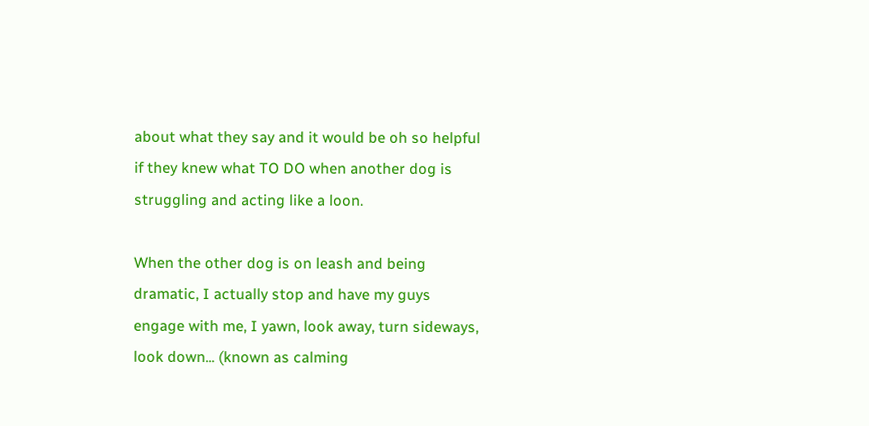about what they say and it would be oh so helpful if they knew what TO DO when another dog is struggling and acting like a loon.

When the other dog is on leash and being dramatic, I actually stop and have my guys engage with me, I yawn, look away, turn sideways, look down... (known as calming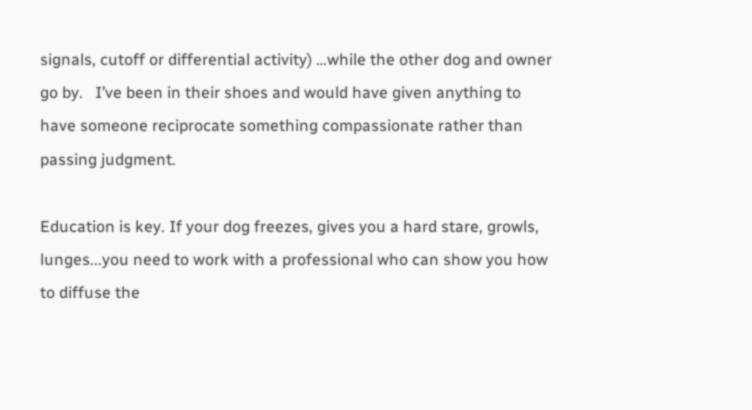signals, cutoff or differential activity) …while the other dog and owner go by.   I’ve been in their shoes and would have given anything to have someone reciprocate something compassionate rather than passing judgment.

Education is key. If your dog freezes, gives you a hard stare, growls, lunges...you need to work with a professional who can show you how to diffuse the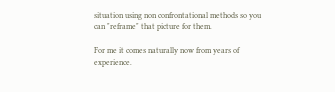situation using non confrontational methods so you can "reframe" that picture for them.

For me it comes naturally now from years of experience.